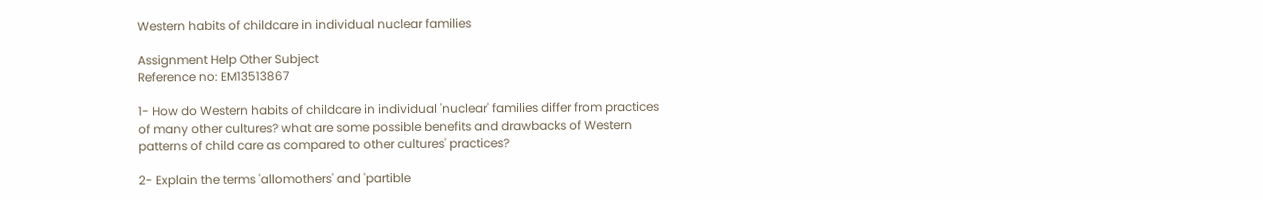Western habits of childcare in individual nuclear families

Assignment Help Other Subject
Reference no: EM13513867

1- How do Western habits of childcare in individual 'nuclear' families differ from practices of many other cultures? what are some possible benefits and drawbacks of Western patterns of child care as compared to other cultures' practices?

2- Explain the terms 'allomothers' and 'partible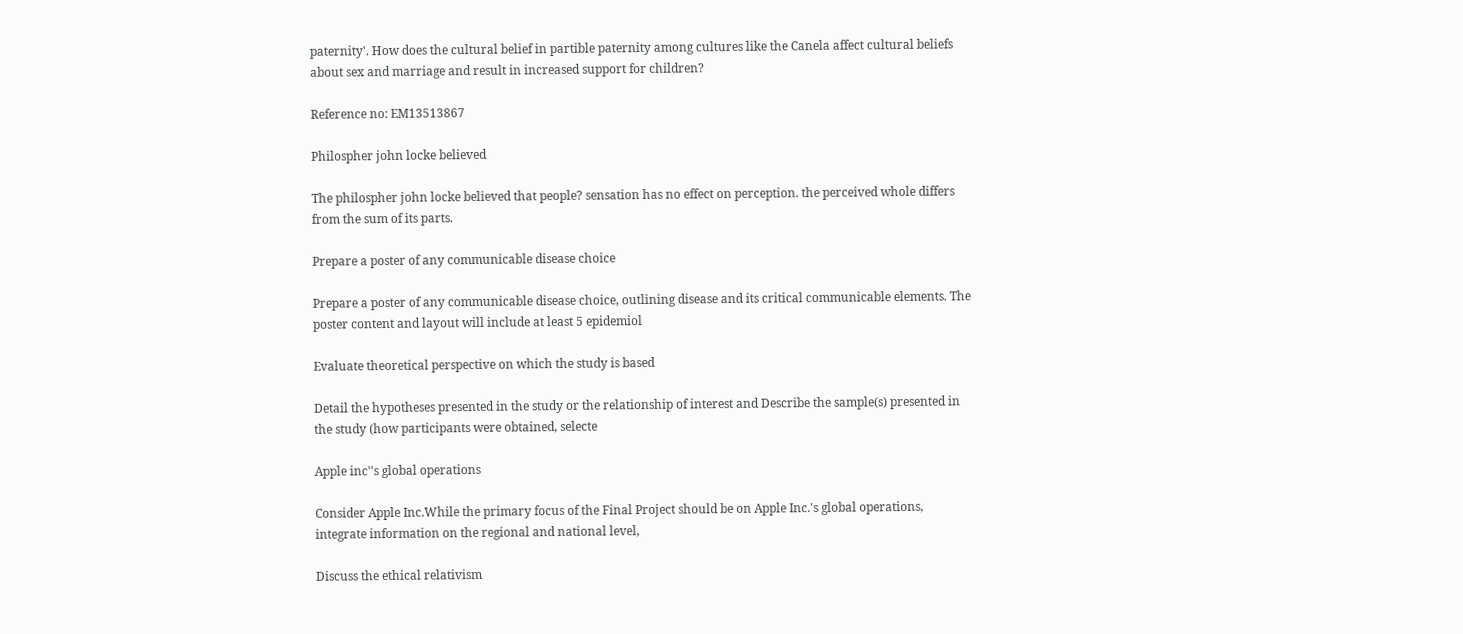paternity'. How does the cultural belief in partible paternity among cultures like the Canela affect cultural beliefs about sex and marriage and result in increased support for children?

Reference no: EM13513867

Philospher john locke believed

The philospher john locke believed that people? sensation has no effect on perception. the perceived whole differs from the sum of its parts.

Prepare a poster of any communicable disease choice

Prepare a poster of any communicable disease choice, outlining disease and its critical communicable elements. The poster content and layout will include at least 5 epidemiol

Evaluate theoretical perspective on which the study is based

Detail the hypotheses presented in the study or the relationship of interest and Describe the sample(s) presented in the study (how participants were obtained, selecte

Apple inc''s global operations

Consider Apple Inc.While the primary focus of the Final Project should be on Apple Inc.'s global operations, integrate information on the regional and national level,

Discuss the ethical relativism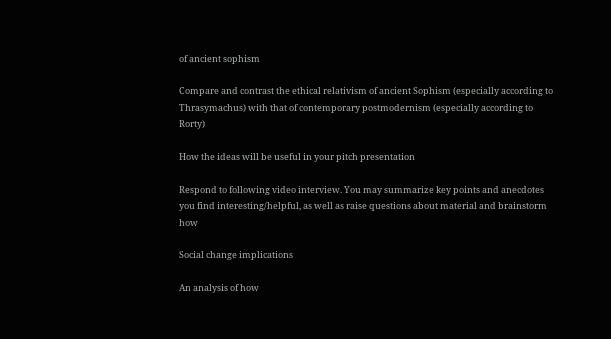of ancient sophism

Compare and contrast the ethical relativism of ancient Sophism (especially according to Thrasymachus) with that of contemporary postmodernism (especially according to Rorty)

How the ideas will be useful in your pitch presentation

Respond to following video interview. You may summarize key points and anecdotes you find interesting/helpful, as well as raise questions about material and brainstorm how

Social change implications

An analysis of how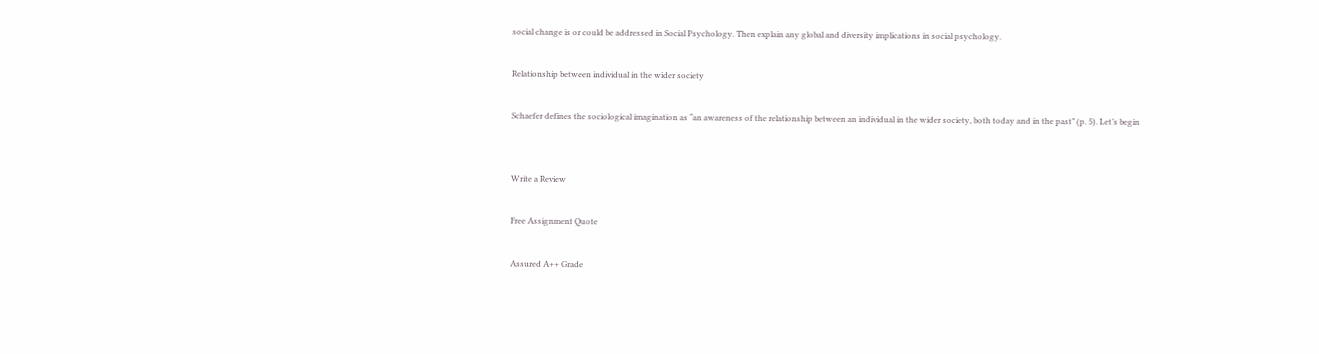social change is or could be addressed in Social Psychology. Then explain any global and diversity implications in social psychology.

Relationship between individual in the wider society

Schaefer defines the sociological imagination as “an awareness of the relationship between an individual in the wider society, both today and in the past” (p. 5). Let’s begin


Write a Review

Free Assignment Quote

Assured A++ Grade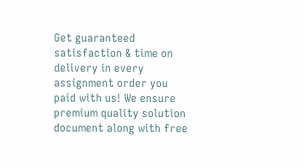Get guaranteed satisfaction & time on delivery in every assignment order you paid with us! We ensure premium quality solution document along with free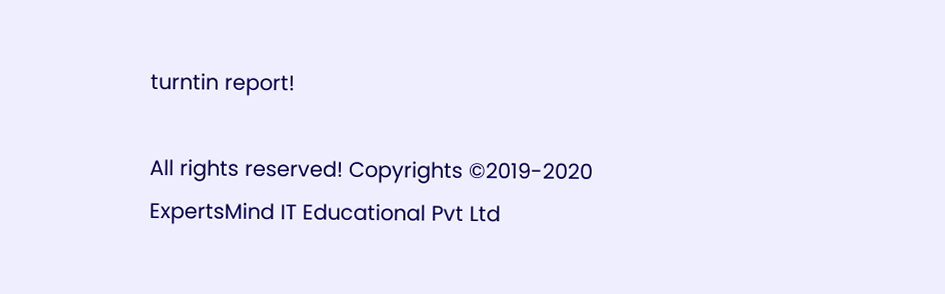turntin report!

All rights reserved! Copyrights ©2019-2020 ExpertsMind IT Educational Pvt Ltd